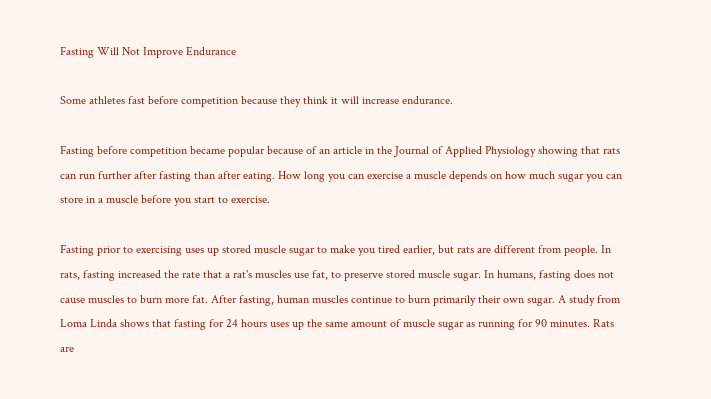Fasting Will Not Improve Endurance

Some athletes fast before competition because they think it will increase endurance.

Fasting before competition became popular because of an article in the Journal of Applied Physiology showing that rats can run further after fasting than after eating. How long you can exercise a muscle depends on how much sugar you can store in a muscle before you start to exercise.

Fasting prior to exercising uses up stored muscle sugar to make you tired earlier, but rats are different from people. In rats, fasting increased the rate that a rat's muscles use fat, to preserve stored muscle sugar. In humans, fasting does not cause muscles to burn more fat. After fasting, human muscles continue to burn primarily their own sugar. A study from Loma Linda shows that fasting for 24 hours uses up the same amount of muscle sugar as running for 90 minutes. Rats are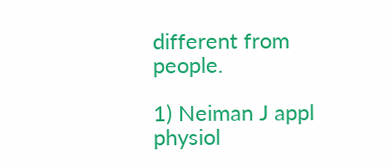different from people.

1) Neiman J appl physiol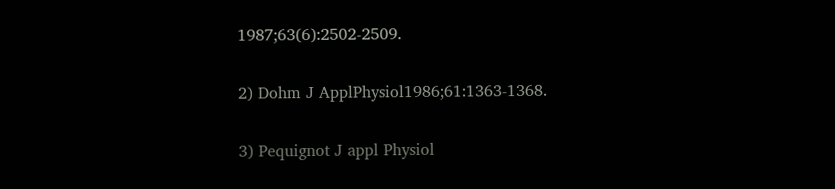1987;63(6):2502-2509.

2) Dohm J ApplPhysiol1986;61:1363-1368.

3) Pequignot J appl Physiol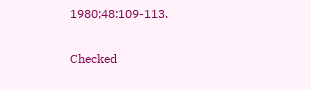1980;48:109-113.

Checked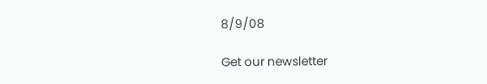8/9/08

Get our newsletter